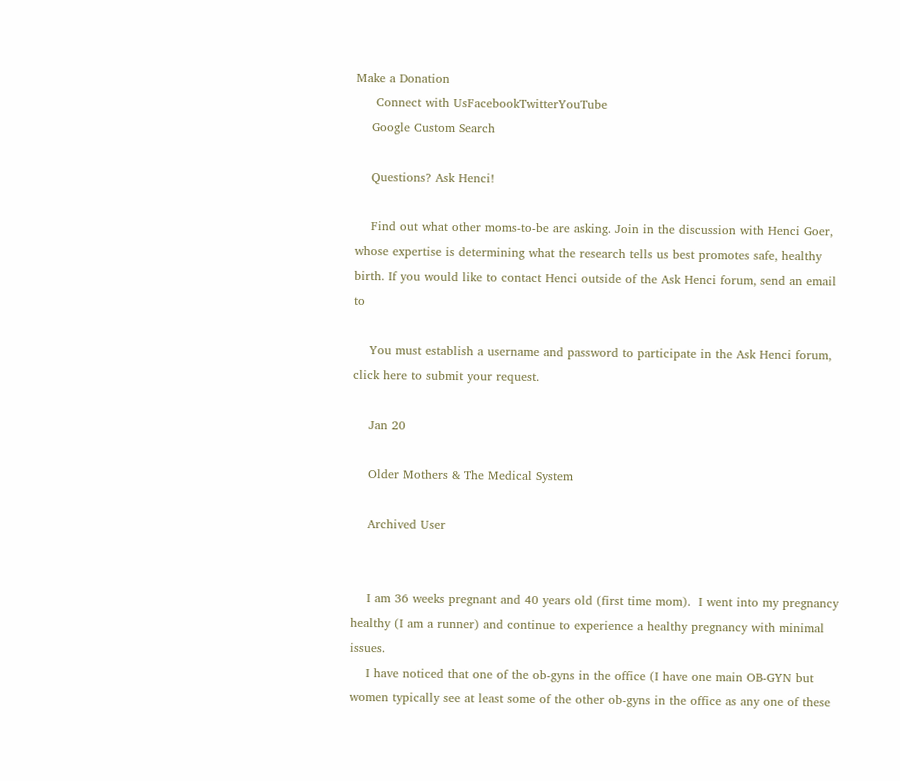Make a Donation
     Connect with UsFacebookTwitterYouTube
    Google Custom Search

    Questions? Ask Henci!

    Find out what other moms-to-be are asking. Join in the discussion with Henci Goer, whose expertise is determining what the research tells us best promotes safe, healthy birth. If you would like to contact Henci outside of the Ask Henci forum, send an email to

    You must establish a username and password to participate in the Ask Henci forum, click here to submit your request.

    Jan 20

    Older Mothers & The Medical System

    Archived User


    I am 36 weeks pregnant and 40 years old (first time mom).  I went into my pregnancy healthy (I am a runner) and continue to experience a healthy pregnancy with minimal issues.
    I have noticed that one of the ob-gyns in the office (I have one main OB-GYN but women typically see at least some of the other ob-gyns in the office as any one of these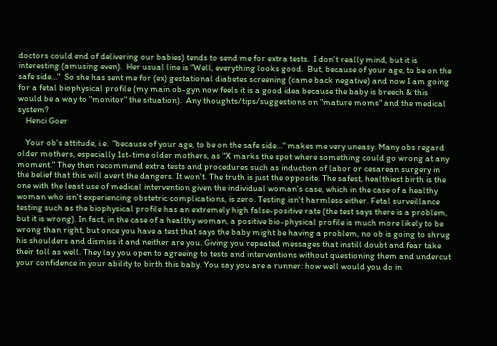doctors could end of delivering our babies) tends to send me for extra tests.  I don't really mind, but it is interesting (amusing even).  Her usual line is "Well, everything looks good.  But, because of your age, to be on the safe side..."  So she has sent me for (ex) gestational diabetes screening (came back negative) and now I am going for a fetal biophysical profile (my main ob-gyn now feels it is a good idea because the baby is breech & this would be a way to "monitor" the situation).  Any thoughts/tips/suggestions on "mature moms" and the medical system?
    Henci Goer

    Your ob's attitude, i.e.  "because of your age, to be on the safe side..." makes me very uneasy. Many obs regard older mothers, especially 1st-time older mothers, as "X marks the spot where something could go wrong at any moment." They then recommend extra tests and procedures such as induction of labor or cesarean surgery in the belief that this will avert the dangers. It won't. The truth is just the opposite. The safest, healthiest birth is the one with the least use of medical intervention given the individual woman's case, which in the case of a healthy woman who isn't experiencing obstetric complications, is zero. Testing isn't harmless either. Fetal surveillance testing such as the biophysical profile has an extremely high false-positive rate (the test says there is a problem, but it is wrong). In fact, in the case of a healthy woman, a positive bio-physical profile is much more likely to be wrong than right, but once you have a test that says the baby might be having a problem, no ob is going to shrug his shoulders and dismiss it and neither are you. Giving you repeated messages that instill doubt and fear take their toll as well. They lay you open to agreeing to tests and interventions without questioning them and undercut your confidence in your ability to birth this baby. You say you are a runner: how well would you do in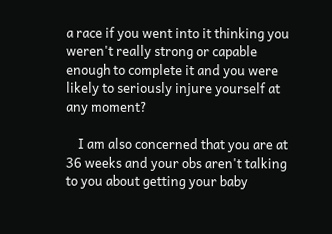a race if you went into it thinking you weren't really strong or capable enough to complete it and you were likely to seriously injure yourself at any moment?

    I am also concerned that you are at 36 weeks and your obs aren't talking to you about getting your baby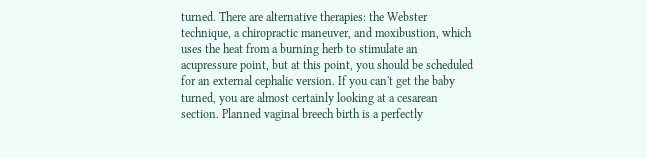turned. There are alternative therapies: the Webster technique, a chiropractic maneuver, and moxibustion, which uses the heat from a burning herb to stimulate an acupressure point, but at this point, you should be scheduled for an external cephalic version. If you can't get the baby turned, you are almost certainly looking at a cesarean section. Planned vaginal breech birth is a perfectly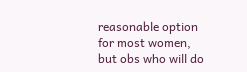reasonable option for most women, but obs who will do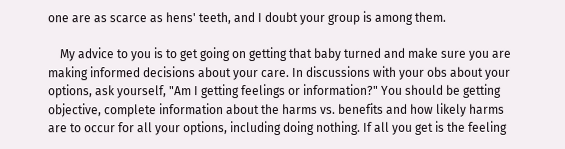one are as scarce as hens' teeth, and I doubt your group is among them.

    My advice to you is to get going on getting that baby turned and make sure you are making informed decisions about your care. In discussions with your obs about your options, ask yourself, "Am I getting feelings or information?" You should be getting objective, complete information about the harms vs. benefits and how likely harms are to occur for all your options, including doing nothing. If all you get is the feeling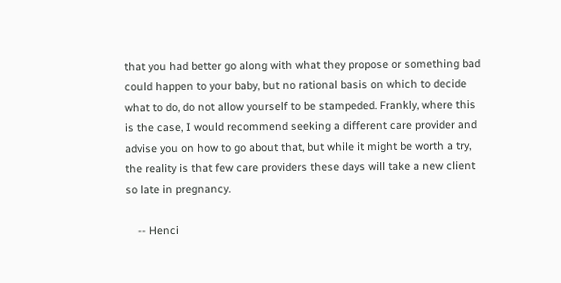that you had better go along with what they propose or something bad could happen to your baby, but no rational basis on which to decide what to do, do not allow yourself to be stampeded. Frankly, where this is the case, I would recommend seeking a different care provider and advise you on how to go about that, but while it might be worth a try, the reality is that few care providers these days will take a new client so late in pregnancy.

    -- Henci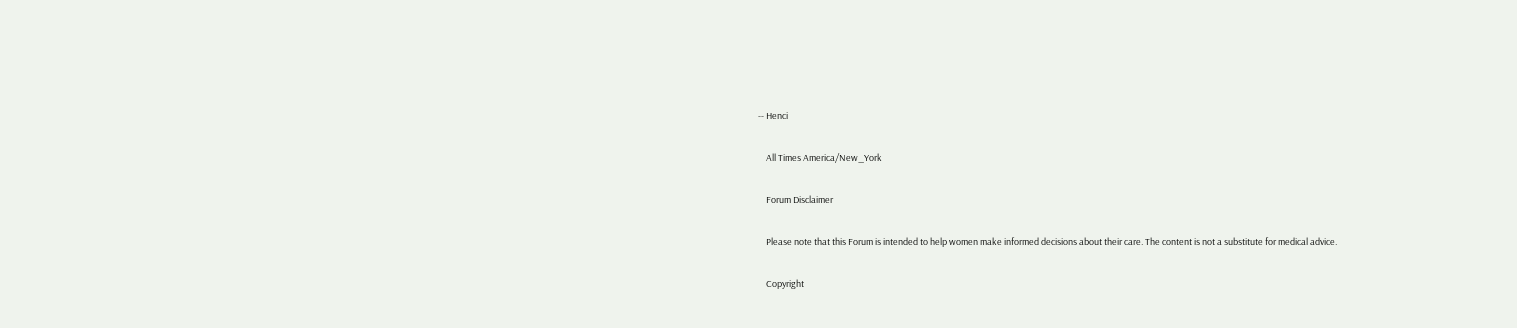-- Henci

    All Times America/New_York

    Forum Disclaimer

    Please note that this Forum is intended to help women make informed decisions about their care. The content is not a substitute for medical advice.

    Copyright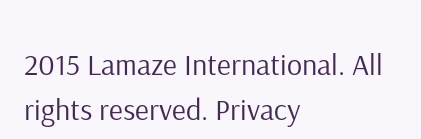2015 Lamaze International. All rights reserved. Privacy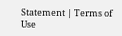Statement | Terms of Use